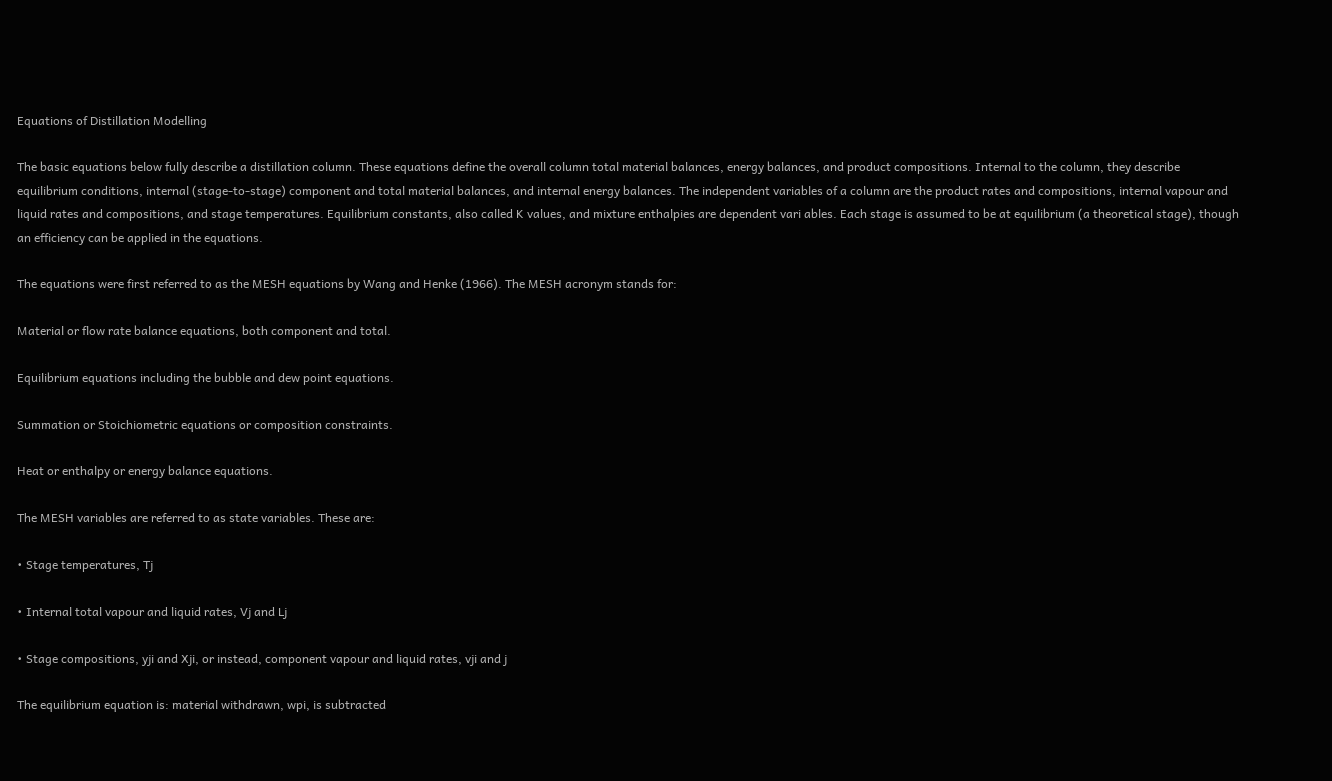Equations of Distillation Modelling

The basic equations below fully describe a distillation column. These equations define the overall column total material balances, energy balances, and product compositions. Internal to the column, they describe equilibrium conditions, internal (stage-to-stage) component and total material balances, and internal energy balances. The independent variables of a column are the product rates and compositions, internal vapour and liquid rates and compositions, and stage temperatures. Equilibrium constants, also called K values, and mixture enthalpies are dependent vari ables. Each stage is assumed to be at equilibrium (a theoretical stage), though an efficiency can be applied in the equations.

The equations were first referred to as the MESH equations by Wang and Henke (1966). The MESH acronym stands for:

Material or flow rate balance equations, both component and total.

Equilibrium equations including the bubble and dew point equations.

Summation or Stoichiometric equations or composition constraints.

Heat or enthalpy or energy balance equations.

The MESH variables are referred to as state variables. These are:

• Stage temperatures, Tj

• Internal total vapour and liquid rates, Vj and Lj

• Stage compositions, yji and Xji, or instead, component vapour and liquid rates, vji and j

The equilibrium equation is: material withdrawn, wpi, is subtracted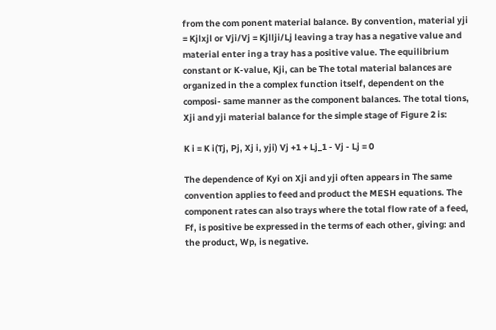from the com ponent material balance. By convention, material yji = Kjlxjl or Vji/Vj = Kjllji/Lj leaving a tray has a negative value and material enter ing a tray has a positive value. The equilibrium constant or K-value, Kji, can be The total material balances are organized in the a complex function itself, dependent on the composi- same manner as the component balances. The total tions, Xji and yji material balance for the simple stage of Figure 2 is:

K i = K i(Tj, Pj, Xj i, yji) Vj +1 + Lj_1 - Vj - Lj = 0

The dependence of Kyi on Xji and yji often appears in The same convention applies to feed and product the MESH equations. The component rates can also trays where the total flow rate of a feed, Ff, is positive be expressed in the terms of each other, giving: and the product, Wp, is negative.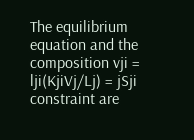The equilibrium equation and the composition vji = lji(KjiVj/Lj) = jSji constraint are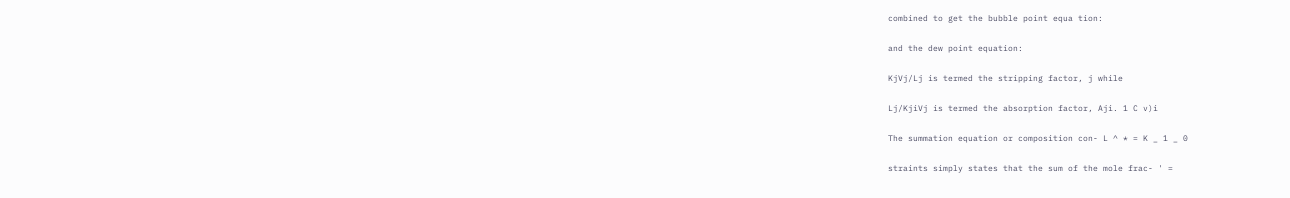combined to get the bubble point equa tion:

and the dew point equation:

KjVj/Lj is termed the stripping factor, j while

Lj/KjiVj is termed the absorption factor, Aji. 1 C v)i

The summation equation or composition con- L ^ * = K _ 1 _ 0

straints simply states that the sum of the mole frac- ' =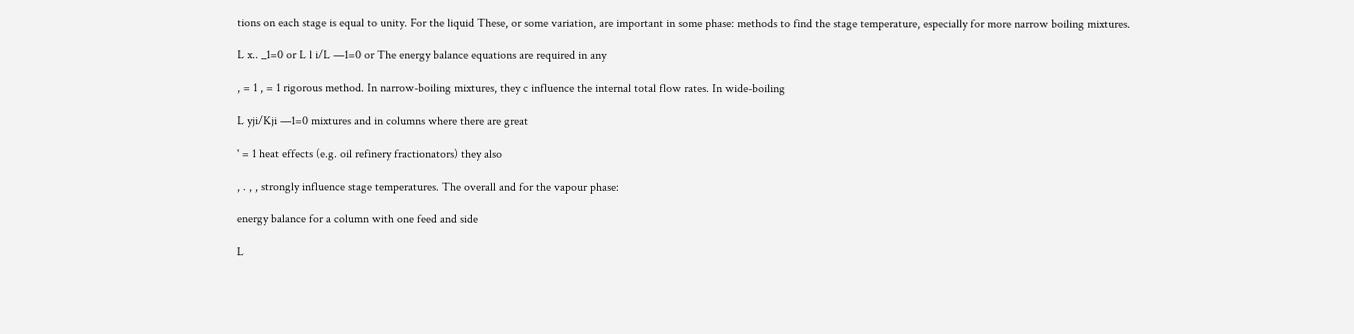tions on each stage is equal to unity. For the liquid These, or some variation, are important in some phase: methods to find the stage temperature, especially for more narrow boiling mixtures.

L x.. _1=0 or L l i/L —1=0 or The energy balance equations are required in any

, = 1 , = 1 rigorous method. In narrow-boiling mixtures, they c influence the internal total flow rates. In wide-boiling

L yji/Kji —1=0 mixtures and in columns where there are great

' = 1 heat effects (e.g. oil refinery fractionators) they also

, . , , strongly influence stage temperatures. The overall and for the vapour phase:

energy balance for a column with one feed and side

L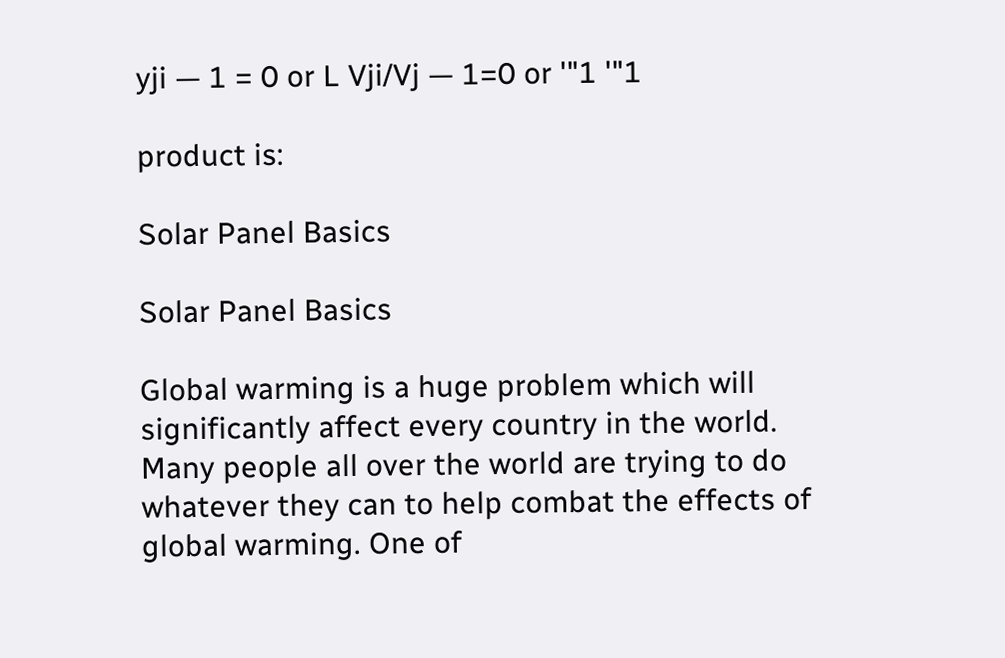yji — 1 = 0 or L Vji/Vj — 1=0 or '"1 '"1

product is:

Solar Panel Basics

Solar Panel Basics

Global warming is a huge problem which will significantly affect every country in the world. Many people all over the world are trying to do whatever they can to help combat the effects of global warming. One of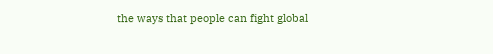the ways that people can fight global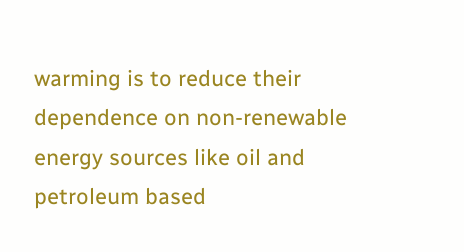warming is to reduce their dependence on non-renewable energy sources like oil and petroleum based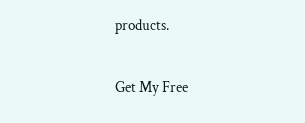products.

Get My Free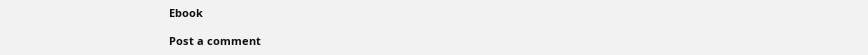Ebook

Post a comment